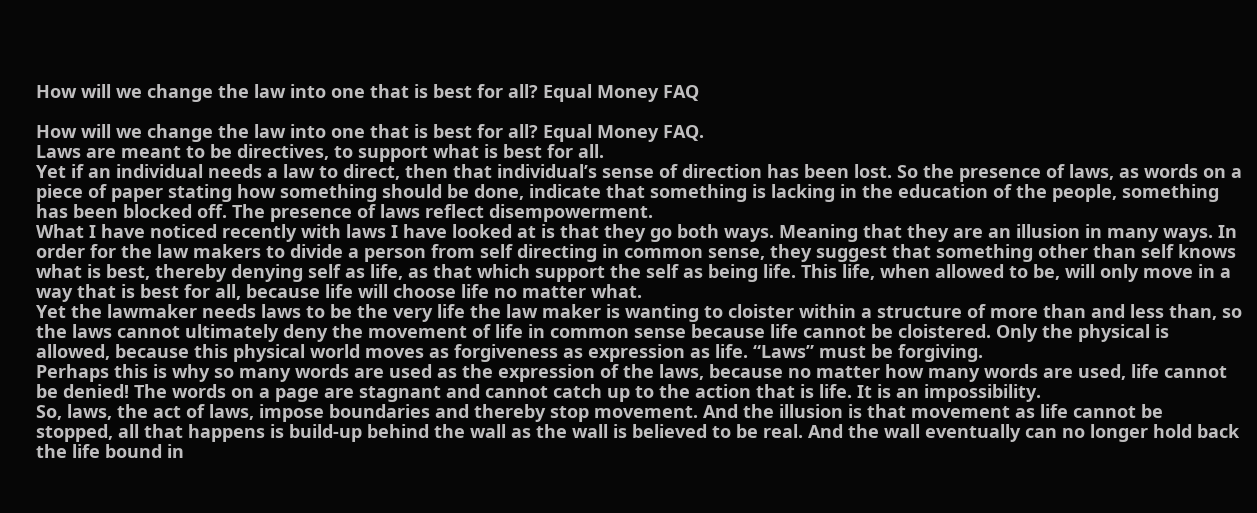How will we change the law into one that is best for all? Equal Money FAQ

How will we change the law into one that is best for all? Equal Money FAQ.
Laws are meant to be directives, to support what is best for all.
Yet if an individual needs a law to direct, then that individual’s sense of direction has been lost. So the presence of laws, as words on a piece of paper stating how something should be done, indicate that something is lacking in the education of the people, something has been blocked off. The presence of laws reflect disempowerment.
What I have noticed recently with laws I have looked at is that they go both ways. Meaning that they are an illusion in many ways. In order for the law makers to divide a person from self directing in common sense, they suggest that something other than self knows what is best, thereby denying self as life, as that which support the self as being life. This life, when allowed to be, will only move in a way that is best for all, because life will choose life no matter what.
Yet the lawmaker needs laws to be the very life the law maker is wanting to cloister within a structure of more than and less than, so the laws cannot ultimately deny the movement of life in common sense because life cannot be cloistered. Only the physical is allowed, because this physical world moves as forgiveness as expression as life. “Laws” must be forgiving.
Perhaps this is why so many words are used as the expression of the laws, because no matter how many words are used, life cannot be denied! The words on a page are stagnant and cannot catch up to the action that is life. It is an impossibility.
So, laws, the act of laws, impose boundaries and thereby stop movement. And the illusion is that movement as life cannot be stopped, all that happens is build-up behind the wall as the wall is believed to be real. And the wall eventually can no longer hold back the life bound in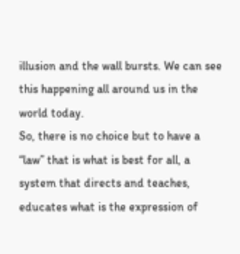illusion and the wall bursts. We can see this happening all around us in the world today.
So, there is no choice but to have a “law” that is what is best for all, a system that directs and teaches, educates what is the expression of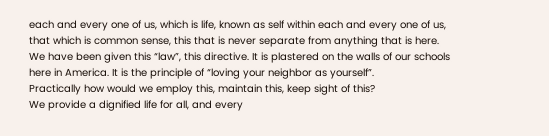each and every one of us, which is life, known as self within each and every one of us, that which is common sense, this that is never separate from anything that is here.
We have been given this “law”, this directive. It is plastered on the walls of our schools here in America. It is the principle of “loving your neighbor as yourself”.
Practically how would we employ this, maintain this, keep sight of this?
We provide a dignified life for all, and every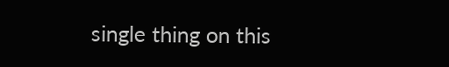single thing on this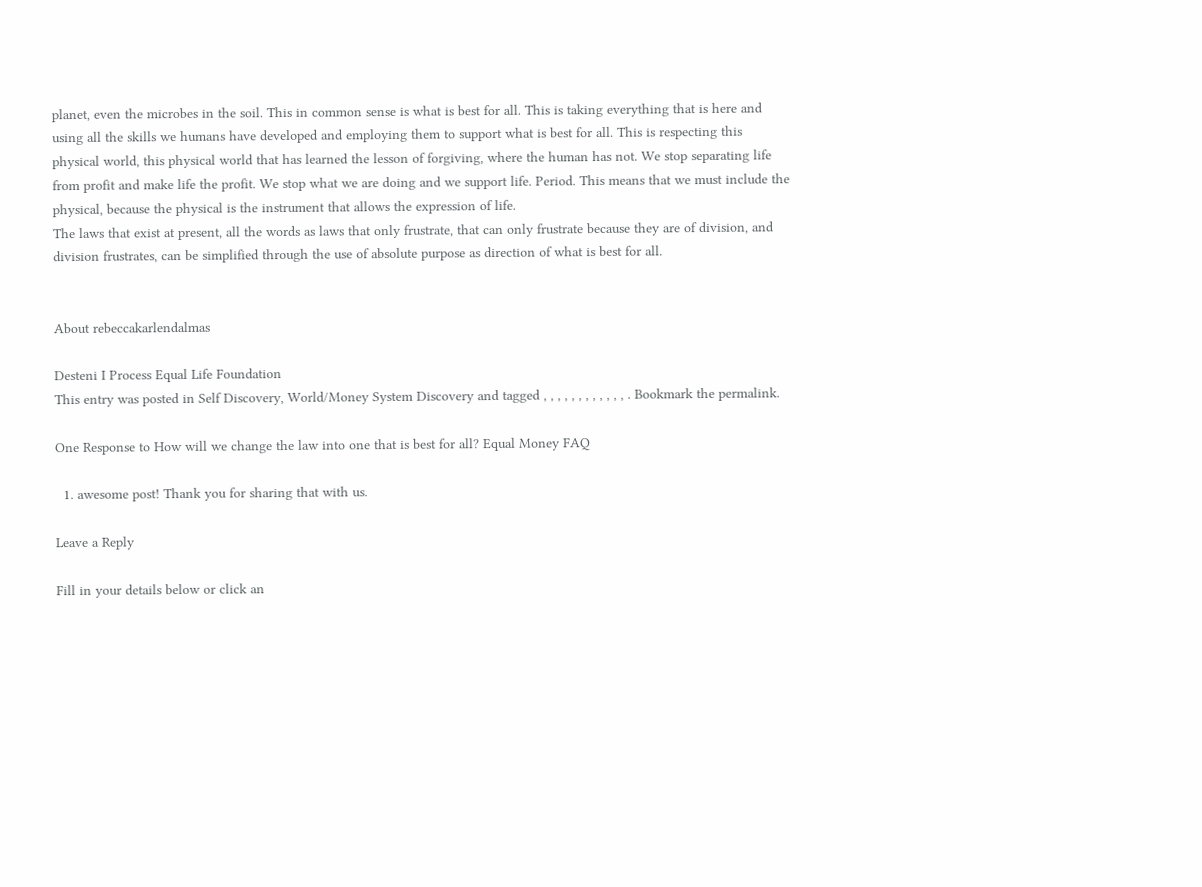planet, even the microbes in the soil. This in common sense is what is best for all. This is taking everything that is here and using all the skills we humans have developed and employing them to support what is best for all. This is respecting this physical world, this physical world that has learned the lesson of forgiving, where the human has not. We stop separating life from profit and make life the profit. We stop what we are doing and we support life. Period. This means that we must include the physical, because the physical is the instrument that allows the expression of life.
The laws that exist at present, all the words as laws that only frustrate, that can only frustrate because they are of division, and division frustrates, can be simplified through the use of absolute purpose as direction of what is best for all.


About rebeccakarlendalmas

Desteni I Process Equal Life Foundation
This entry was posted in Self Discovery, World/Money System Discovery and tagged , , , , , , , , , , , , . Bookmark the permalink.

One Response to How will we change the law into one that is best for all? Equal Money FAQ

  1. awesome post! Thank you for sharing that with us.

Leave a Reply

Fill in your details below or click an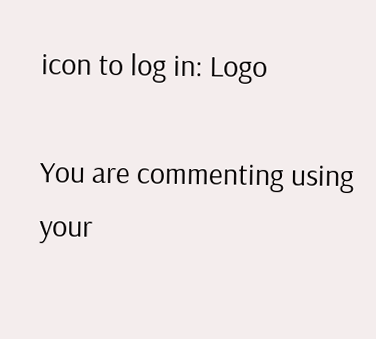icon to log in: Logo

You are commenting using your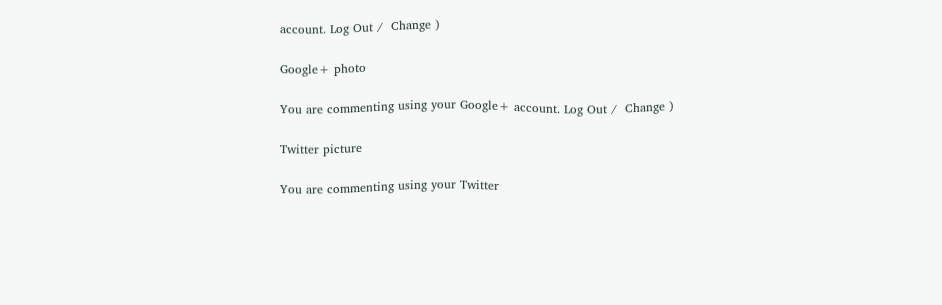account. Log Out /  Change )

Google+ photo

You are commenting using your Google+ account. Log Out /  Change )

Twitter picture

You are commenting using your Twitter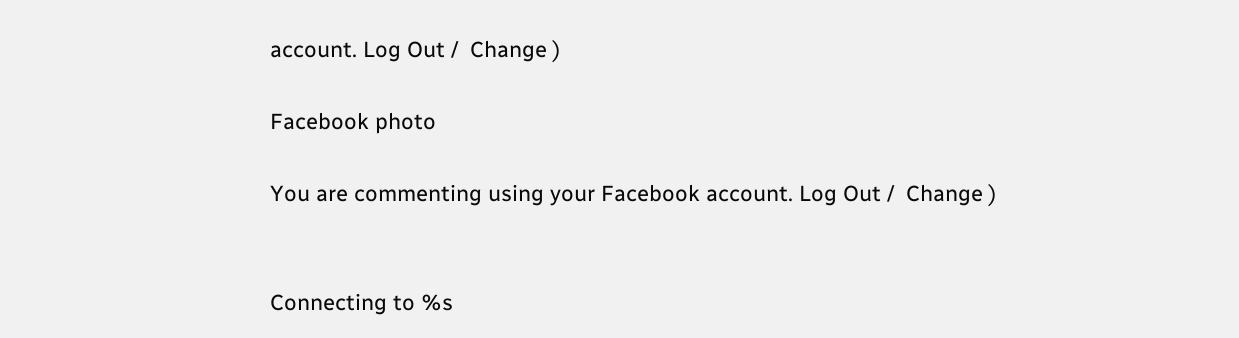account. Log Out /  Change )

Facebook photo

You are commenting using your Facebook account. Log Out /  Change )


Connecting to %s